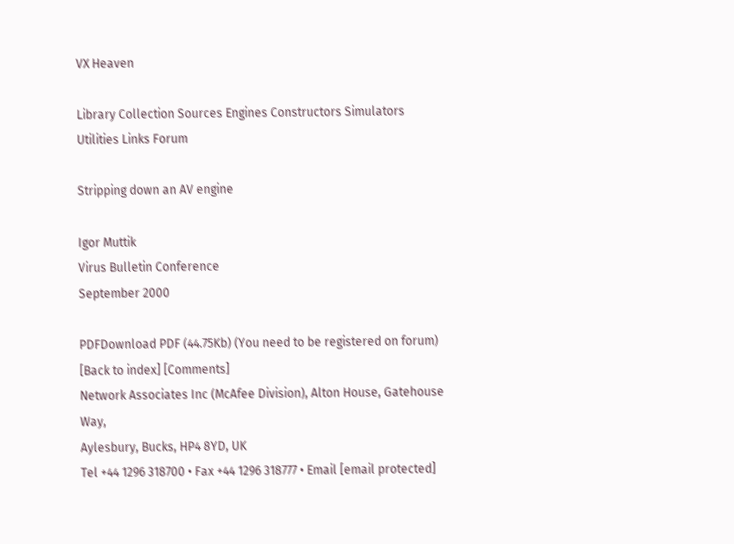VX Heaven

Library Collection Sources Engines Constructors Simulators Utilities Links Forum

Stripping down an AV engine

Igor Muttik
Virus Bulletin Conference
September 2000

PDFDownload PDF (44.75Kb) (You need to be registered on forum)
[Back to index] [Comments]
Network Associates Inc (McAfee Division), Alton House, Gatehouse Way,
Aylesbury, Bucks, HP4 8YD, UK
Tel +44 1296 318700 • Fax +44 1296 318777 • Email [email protected]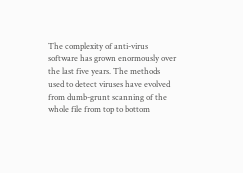The complexity of anti-virus software has grown enormously over the last five years. The methods used to detect viruses have evolved from dumb-grunt scanning of the whole file from top to bottom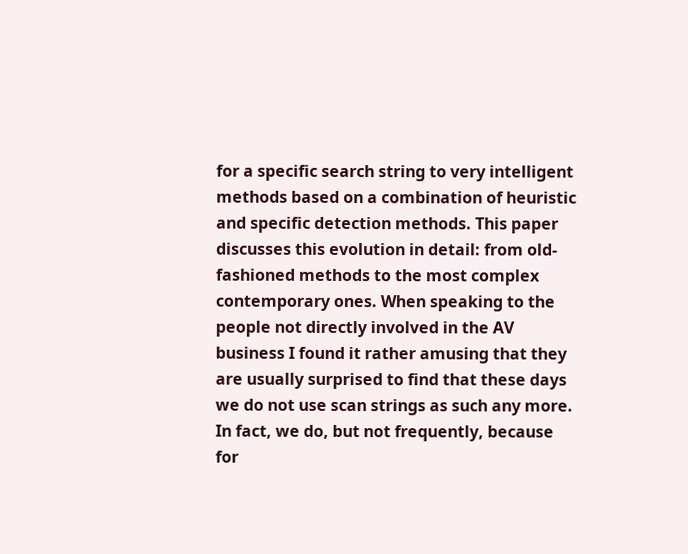for a specific search string to very intelligent methods based on a combination of heuristic and specific detection methods. This paper discusses this evolution in detail: from old-fashioned methods to the most complex contemporary ones. When speaking to the people not directly involved in the AV business I found it rather amusing that they are usually surprised to find that these days we do not use scan strings as such any more. In fact, we do, but not frequently, because for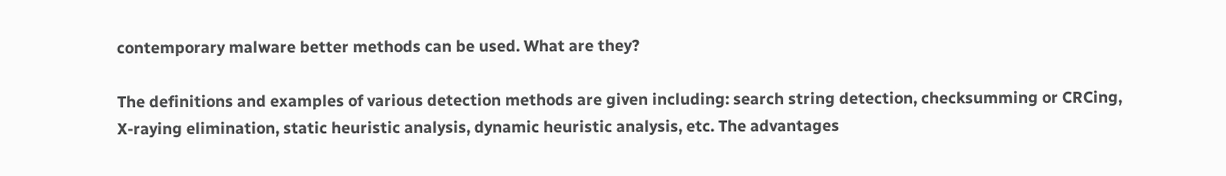contemporary malware better methods can be used. What are they?

The definitions and examples of various detection methods are given including: search string detection, checksumming or CRCing, X-raying elimination, static heuristic analysis, dynamic heuristic analysis, etc. The advantages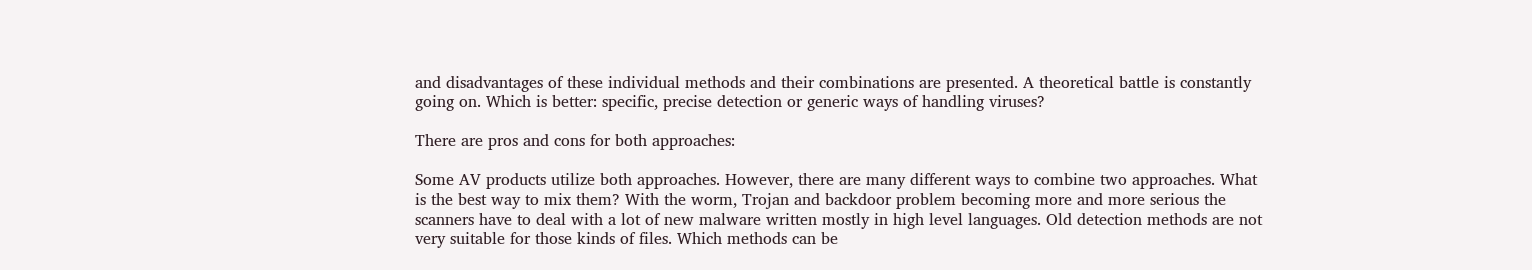and disadvantages of these individual methods and their combinations are presented. A theoretical battle is constantly going on. Which is better: specific, precise detection or generic ways of handling viruses?

There are pros and cons for both approaches:

Some AV products utilize both approaches. However, there are many different ways to combine two approaches. What is the best way to mix them? With the worm, Trojan and backdoor problem becoming more and more serious the scanners have to deal with a lot of new malware written mostly in high level languages. Old detection methods are not very suitable for those kinds of files. Which methods can be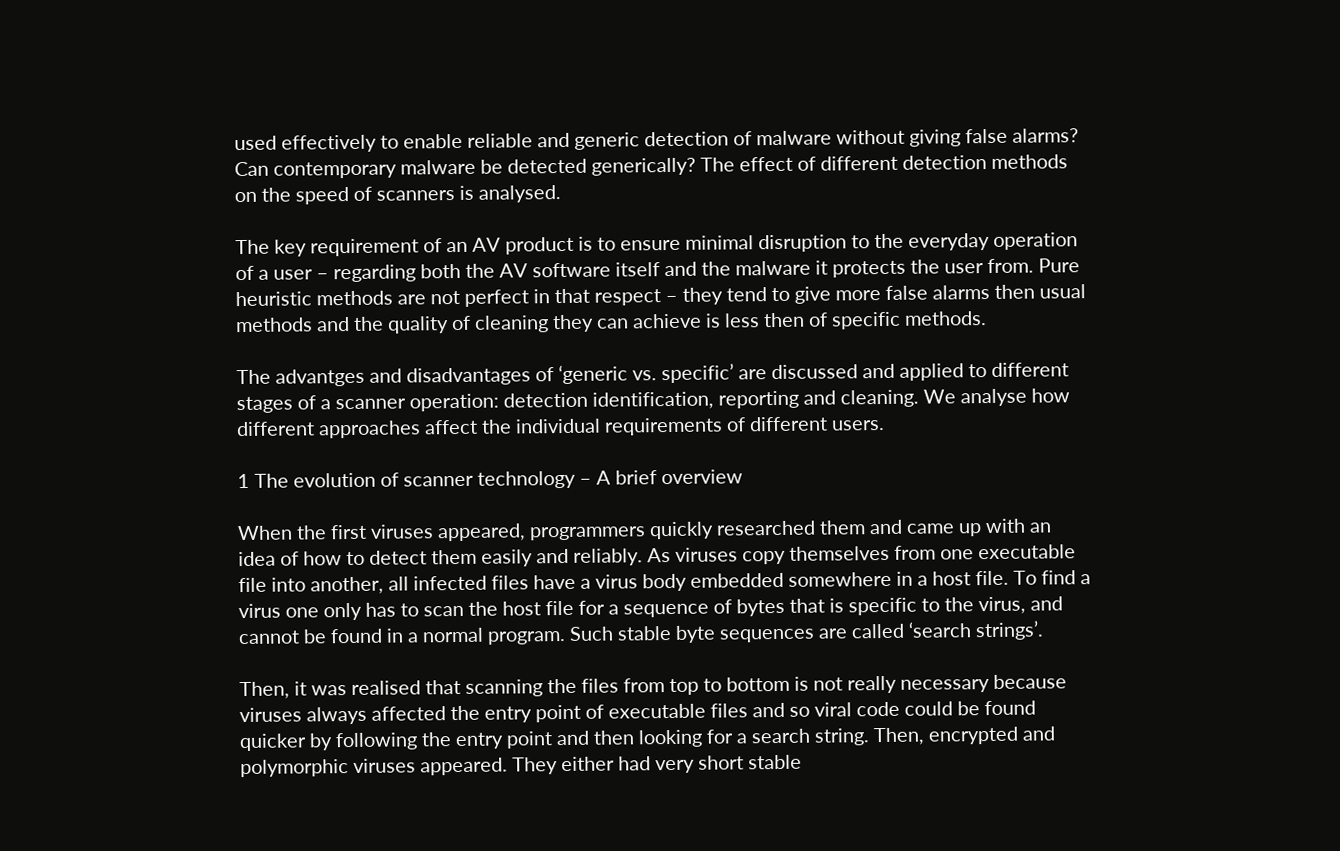used effectively to enable reliable and generic detection of malware without giving false alarms? Can contemporary malware be detected generically? The effect of different detection methods on the speed of scanners is analysed.

The key requirement of an AV product is to ensure minimal disruption to the everyday operation of a user – regarding both the AV software itself and the malware it protects the user from. Pure heuristic methods are not perfect in that respect – they tend to give more false alarms then usual methods and the quality of cleaning they can achieve is less then of specific methods.

The advantges and disadvantages of ‘generic vs. specific’ are discussed and applied to different stages of a scanner operation: detection identification, reporting and cleaning. We analyse how different approaches affect the individual requirements of different users.

1 The evolution of scanner technology – A brief overview

When the first viruses appeared, programmers quickly researched them and came up with an idea of how to detect them easily and reliably. As viruses copy themselves from one executable file into another, all infected files have a virus body embedded somewhere in a host file. To find a virus one only has to scan the host file for a sequence of bytes that is specific to the virus, and cannot be found in a normal program. Such stable byte sequences are called ‘search strings’.

Then, it was realised that scanning the files from top to bottom is not really necessary because viruses always affected the entry point of executable files and so viral code could be found quicker by following the entry point and then looking for a search string. Then, encrypted and polymorphic viruses appeared. They either had very short stable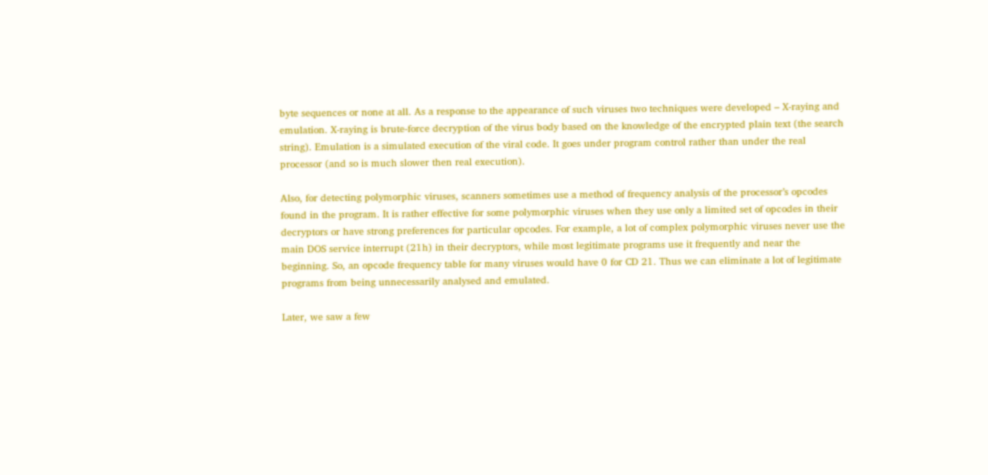byte sequences or none at all. As a response to the appearance of such viruses two techniques were developed – X-raying and emulation. X-raying is brute-force decryption of the virus body based on the knowledge of the encrypted plain text (the search string). Emulation is a simulated execution of the viral code. It goes under program control rather than under the real processor (and so is much slower then real execution).

Also, for detecting polymorphic viruses, scanners sometimes use a method of frequency analysis of the processor’s opcodes found in the program. It is rather effective for some polymorphic viruses when they use only a limited set of opcodes in their decryptors or have strong preferences for particular opcodes. For example, a lot of complex polymorphic viruses never use the main DOS service interrupt (21h) in their decryptors, while most legitimate programs use it frequently and near the beginning. So, an opcode frequency table for many viruses would have 0 for CD 21. Thus we can eliminate a lot of legitimate programs from being unnecessarily analysed and emulated.

Later, we saw a few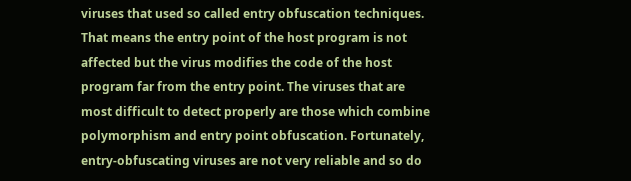viruses that used so called entry obfuscation techniques. That means the entry point of the host program is not affected but the virus modifies the code of the host program far from the entry point. The viruses that are most difficult to detect properly are those which combine polymorphism and entry point obfuscation. Fortunately, entry-obfuscating viruses are not very reliable and so do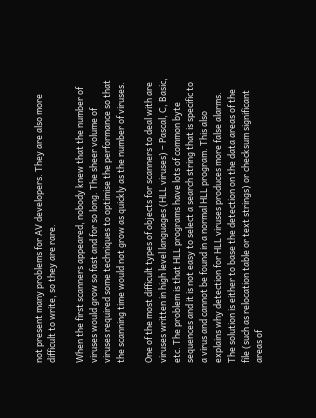not present many problems for AV developers. They are also more difficult to write, so they are rare.

When the first scanners appeared, nobody knew that the number of viruses would grow so fast and for so long. The sheer volume of viruses required some techniques to optimise the performance so that the scanning time would not grow as quickly as the number of viruses.

One of the most difficult types of objects for scanners to deal with are viruses written in high level languages (HLL viruses) – Pascal, C, Basic, etc. The problem is that HLL programs have lots of common byte sequences and it is not easy to select a search string that is specific to a virus and cannot be found in a normal HLL program. This also explains why detection for HLL viruses produces more false alarms. The solution is either to base the detection on the data areas of the file (such as relocation table or text strings) or checksum significant areas of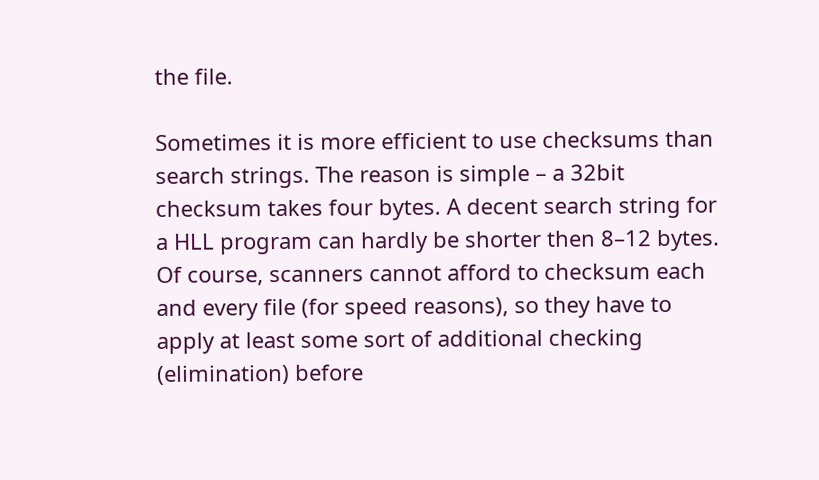the file.

Sometimes it is more efficient to use checksums than search strings. The reason is simple – a 32bit checksum takes four bytes. A decent search string for a HLL program can hardly be shorter then 8–12 bytes. Of course, scanners cannot afford to checksum each and every file (for speed reasons), so they have to apply at least some sort of additional checking (elimination) before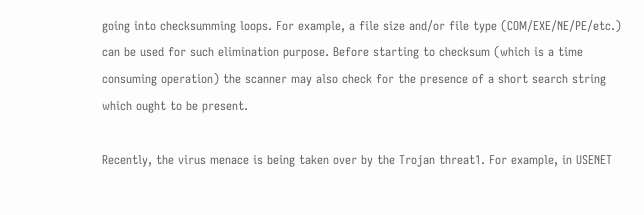going into checksumming loops. For example, a file size and/or file type (COM/EXE/NE/PE/etc.) can be used for such elimination purpose. Before starting to checksum (which is a time consuming operation) the scanner may also check for the presence of a short search string which ought to be present.

Recently, the virus menace is being taken over by the Trojan threat1. For example, in USENET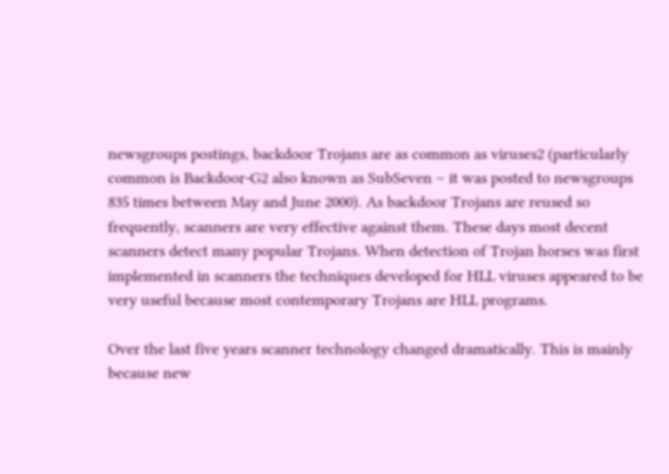newsgroups postings, backdoor Trojans are as common as viruses2 (particularly common is Backdoor-G2 also known as SubSeven – it was posted to newsgroups 835 times between May and June 2000). As backdoor Trojans are reused so frequently, scanners are very effective against them. These days most decent scanners detect many popular Trojans. When detection of Trojan horses was first implemented in scanners the techniques developed for HLL viruses appeared to be very useful because most contemporary Trojans are HLL programs.

Over the last five years scanner technology changed dramatically. This is mainly because new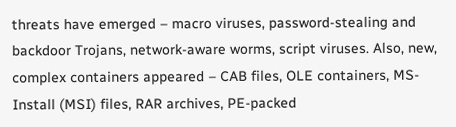threats have emerged – macro viruses, password-stealing and backdoor Trojans, network-aware worms, script viruses. Also, new, complex containers appeared – CAB files, OLE containers, MS-Install (MSI) files, RAR archives, PE-packed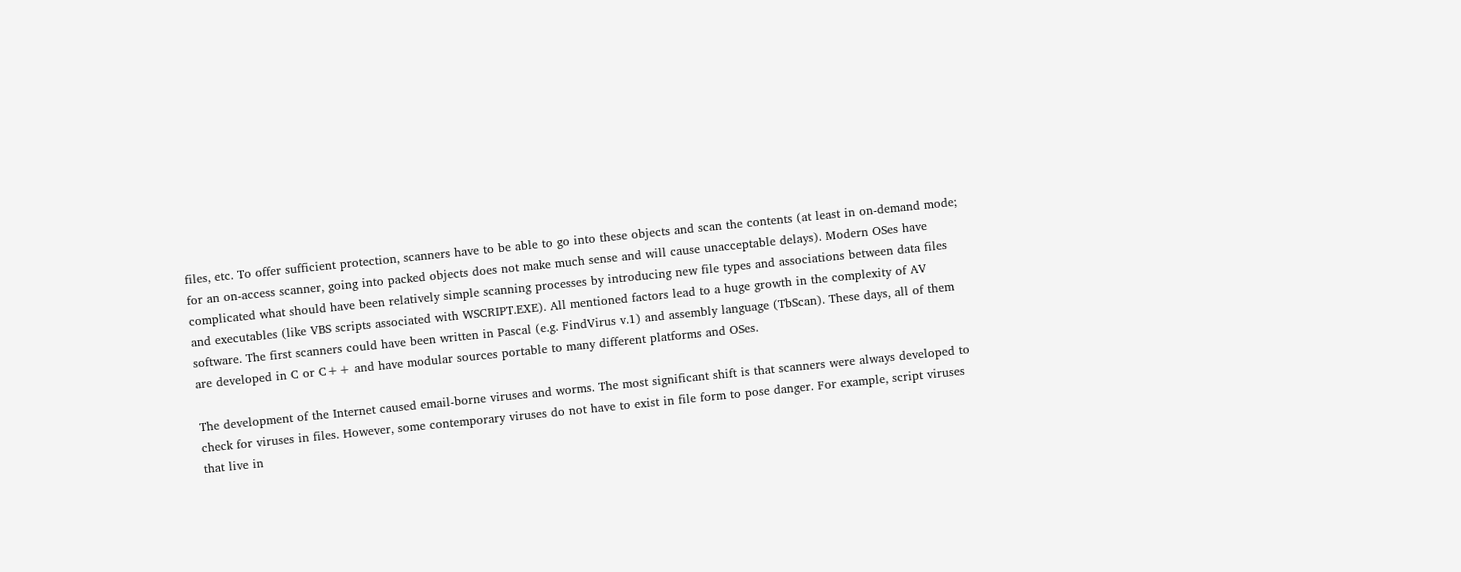files, etc. To offer sufficient protection, scanners have to be able to go into these objects and scan the contents (at least in on-demand mode; for an on-access scanner, going into packed objects does not make much sense and will cause unacceptable delays). Modern OSes have complicated what should have been relatively simple scanning processes by introducing new file types and associations between data files and executables (like VBS scripts associated with WSCRIPT.EXE). All mentioned factors lead to a huge growth in the complexity of AV software. The first scanners could have been written in Pascal (e.g. FindVirus v.1) and assembly language (TbScan). These days, all of them are developed in C or C++ and have modular sources portable to many different platforms and OSes.

The development of the Internet caused email-borne viruses and worms. The most significant shift is that scanners were always developed to check for viruses in files. However, some contemporary viruses do not have to exist in file form to pose danger. For example, script viruses that live in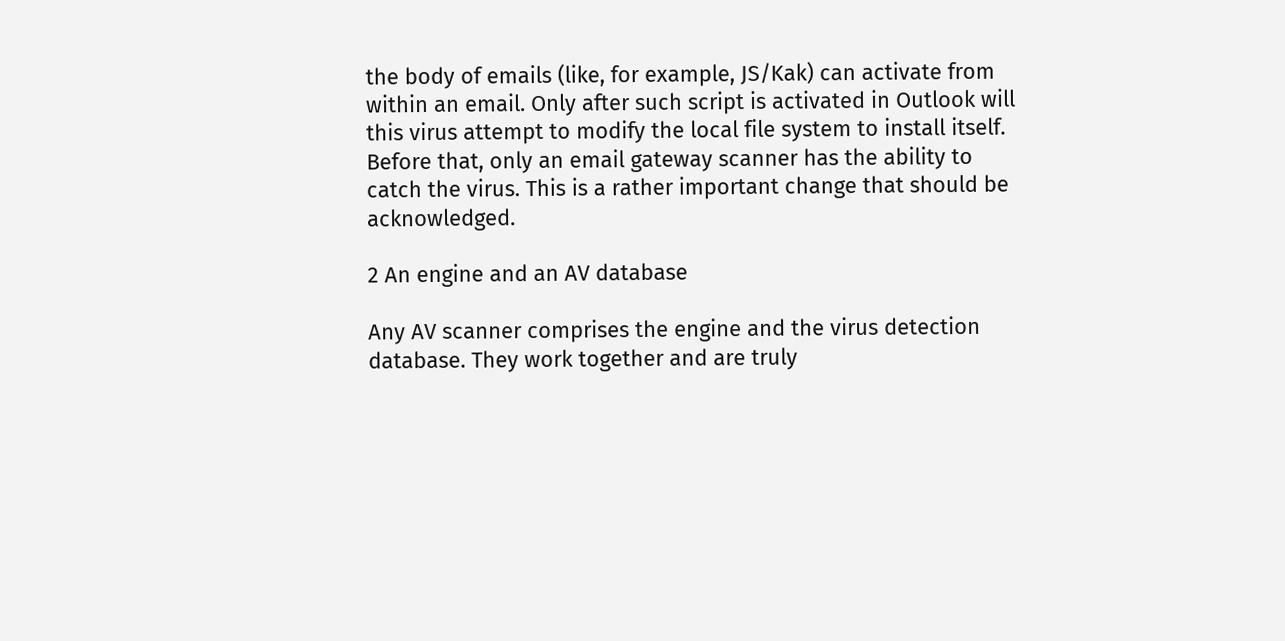the body of emails (like, for example, JS/Kak) can activate from within an email. Only after such script is activated in Outlook will this virus attempt to modify the local file system to install itself. Before that, only an email gateway scanner has the ability to catch the virus. This is a rather important change that should be acknowledged.

2 An engine and an AV database

Any AV scanner comprises the engine and the virus detection database. They work together and are truly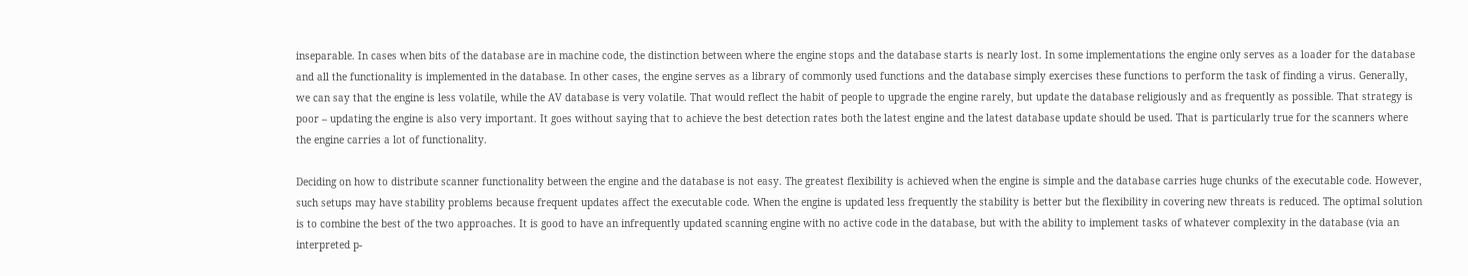inseparable. In cases when bits of the database are in machine code, the distinction between where the engine stops and the database starts is nearly lost. In some implementations the engine only serves as a loader for the database and all the functionality is implemented in the database. In other cases, the engine serves as a library of commonly used functions and the database simply exercises these functions to perform the task of finding a virus. Generally, we can say that the engine is less volatile, while the AV database is very volatile. That would reflect the habit of people to upgrade the engine rarely, but update the database religiously and as frequently as possible. That strategy is poor – updating the engine is also very important. It goes without saying that to achieve the best detection rates both the latest engine and the latest database update should be used. That is particularly true for the scanners where the engine carries a lot of functionality.

Deciding on how to distribute scanner functionality between the engine and the database is not easy. The greatest flexibility is achieved when the engine is simple and the database carries huge chunks of the executable code. However, such setups may have stability problems because frequent updates affect the executable code. When the engine is updated less frequently the stability is better but the flexibility in covering new threats is reduced. The optimal solution is to combine the best of the two approaches. It is good to have an infrequently updated scanning engine with no active code in the database, but with the ability to implement tasks of whatever complexity in the database (via an interpreted p-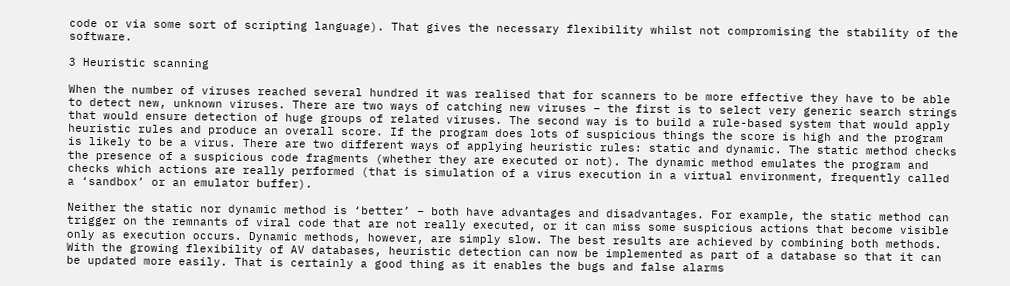code or via some sort of scripting language). That gives the necessary flexibility whilst not compromising the stability of the software.

3 Heuristic scanning

When the number of viruses reached several hundred it was realised that for scanners to be more effective they have to be able to detect new, unknown viruses. There are two ways of catching new viruses – the first is to select very generic search strings that would ensure detection of huge groups of related viruses. The second way is to build a rule-based system that would apply heuristic rules and produce an overall score. If the program does lots of suspicious things the score is high and the program is likely to be a virus. There are two different ways of applying heuristic rules: static and dynamic. The static method checks the presence of a suspicious code fragments (whether they are executed or not). The dynamic method emulates the program and checks which actions are really performed (that is simulation of a virus execution in a virtual environment, frequently called a ‘sandbox’ or an emulator buffer).

Neither the static nor dynamic method is ‘better’ – both have advantages and disadvantages. For example, the static method can trigger on the remnants of viral code that are not really executed, or it can miss some suspicious actions that become visible only as execution occurs. Dynamic methods, however, are simply slow. The best results are achieved by combining both methods. With the growing flexibility of AV databases, heuristic detection can now be implemented as part of a database so that it can be updated more easily. That is certainly a good thing as it enables the bugs and false alarms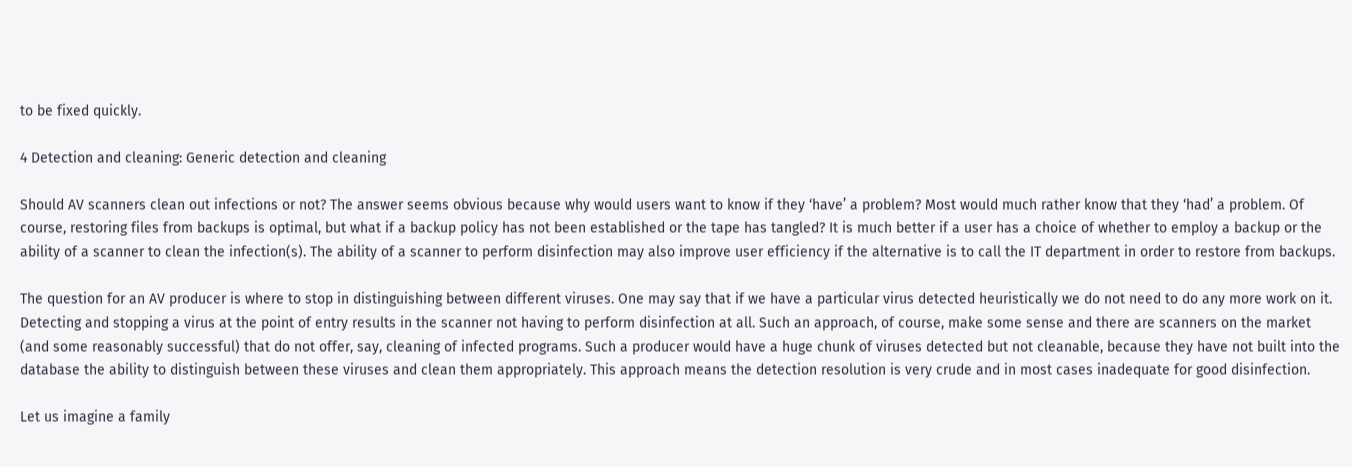to be fixed quickly.

4 Detection and cleaning: Generic detection and cleaning

Should AV scanners clean out infections or not? The answer seems obvious because why would users want to know if they ‘have’ a problem? Most would much rather know that they ‘had’ a problem. Of course, restoring files from backups is optimal, but what if a backup policy has not been established or the tape has tangled? It is much better if a user has a choice of whether to employ a backup or the ability of a scanner to clean the infection(s). The ability of a scanner to perform disinfection may also improve user efficiency if the alternative is to call the IT department in order to restore from backups.

The question for an AV producer is where to stop in distinguishing between different viruses. One may say that if we have a particular virus detected heuristically we do not need to do any more work on it. Detecting and stopping a virus at the point of entry results in the scanner not having to perform disinfection at all. Such an approach, of course, make some sense and there are scanners on the market (and some reasonably successful) that do not offer, say, cleaning of infected programs. Such a producer would have a huge chunk of viruses detected but not cleanable, because they have not built into the database the ability to distinguish between these viruses and clean them appropriately. This approach means the detection resolution is very crude and in most cases inadequate for good disinfection.

Let us imagine a family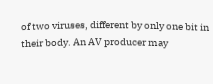of two viruses, different by only one bit in their body. An AV producer may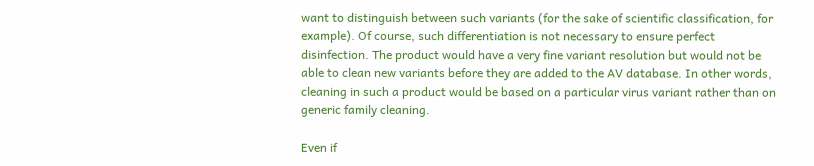want to distinguish between such variants (for the sake of scientific classification, for example). Of course, such differentiation is not necessary to ensure perfect disinfection. The product would have a very fine variant resolution but would not be able to clean new variants before they are added to the AV database. In other words, cleaning in such a product would be based on a particular virus variant rather than on generic family cleaning.

Even if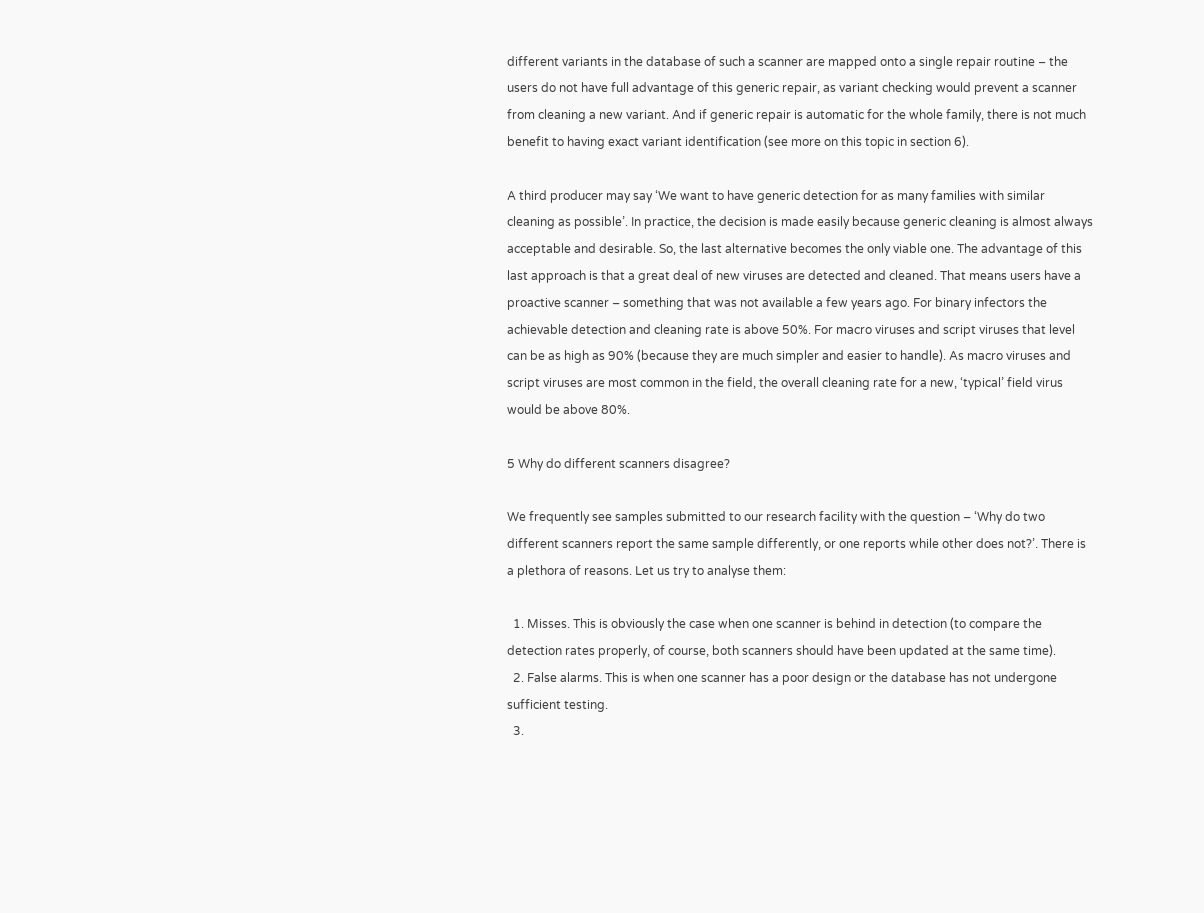different variants in the database of such a scanner are mapped onto a single repair routine – the users do not have full advantage of this generic repair, as variant checking would prevent a scanner from cleaning a new variant. And if generic repair is automatic for the whole family, there is not much benefit to having exact variant identification (see more on this topic in section 6).

A third producer may say ‘We want to have generic detection for as many families with similar cleaning as possible’. In practice, the decision is made easily because generic cleaning is almost always acceptable and desirable. So, the last alternative becomes the only viable one. The advantage of this last approach is that a great deal of new viruses are detected and cleaned. That means users have a proactive scanner – something that was not available a few years ago. For binary infectors the achievable detection and cleaning rate is above 50%. For macro viruses and script viruses that level can be as high as 90% (because they are much simpler and easier to handle). As macro viruses and script viruses are most common in the field, the overall cleaning rate for a new, ‘typical’ field virus would be above 80%.

5 Why do different scanners disagree?

We frequently see samples submitted to our research facility with the question – ‘Why do two different scanners report the same sample differently, or one reports while other does not?’. There is a plethora of reasons. Let us try to analyse them:

  1. Misses. This is obviously the case when one scanner is behind in detection (to compare the detection rates properly, of course, both scanners should have been updated at the same time).
  2. False alarms. This is when one scanner has a poor design or the database has not undergone sufficient testing.
  3.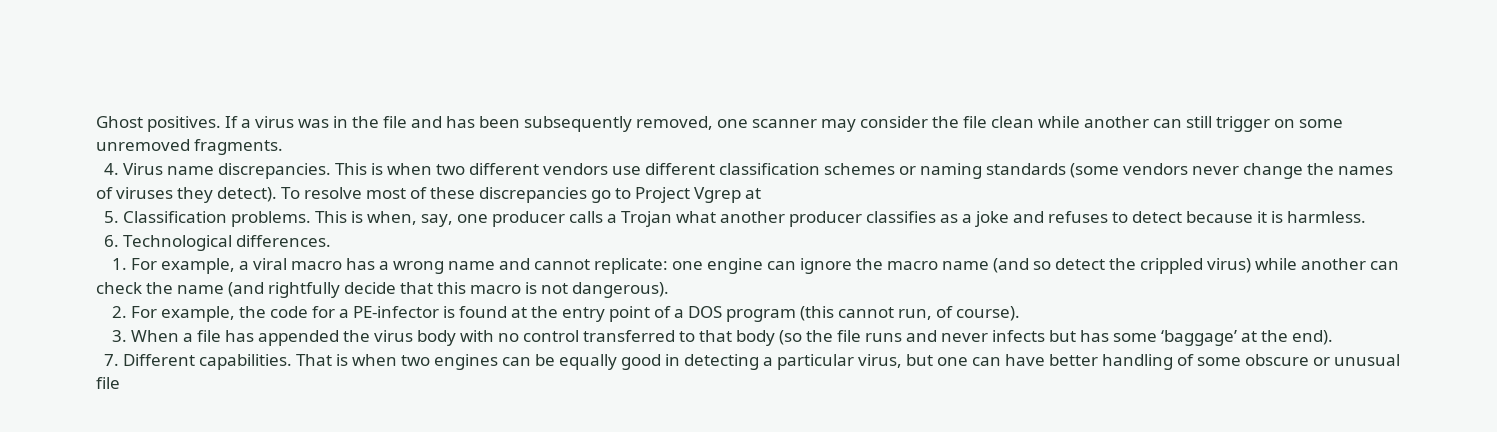Ghost positives. If a virus was in the file and has been subsequently removed, one scanner may consider the file clean while another can still trigger on some unremoved fragments.
  4. Virus name discrepancies. This is when two different vendors use different classification schemes or naming standards (some vendors never change the names of viruses they detect). To resolve most of these discrepancies go to Project Vgrep at
  5. Classification problems. This is when, say, one producer calls a Trojan what another producer classifies as a joke and refuses to detect because it is harmless.
  6. Technological differences.
    1. For example, a viral macro has a wrong name and cannot replicate: one engine can ignore the macro name (and so detect the crippled virus) while another can check the name (and rightfully decide that this macro is not dangerous).
    2. For example, the code for a PE-infector is found at the entry point of a DOS program (this cannot run, of course).
    3. When a file has appended the virus body with no control transferred to that body (so the file runs and never infects but has some ‘baggage’ at the end).
  7. Different capabilities. That is when two engines can be equally good in detecting a particular virus, but one can have better handling of some obscure or unusual file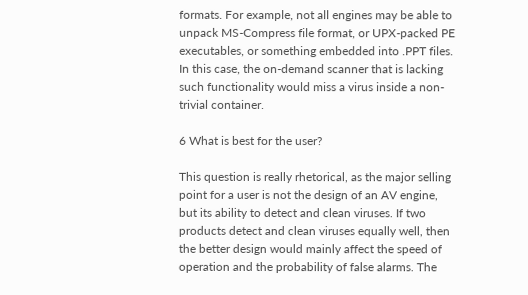formats. For example, not all engines may be able to unpack MS-Compress file format, or UPX-packed PE executables, or something embedded into .PPT files. In this case, the on-demand scanner that is lacking such functionality would miss a virus inside a non-trivial container.

6 What is best for the user?

This question is really rhetorical, as the major selling point for a user is not the design of an AV engine, but its ability to detect and clean viruses. If two products detect and clean viruses equally well, then the better design would mainly affect the speed of operation and the probability of false alarms. The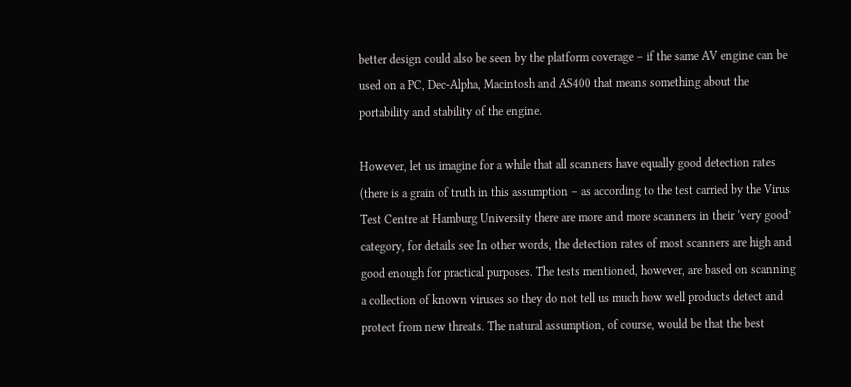better design could also be seen by the platform coverage – if the same AV engine can be used on a PC, Dec-Alpha, Macintosh and AS400 that means something about the portability and stability of the engine.

However, let us imagine for a while that all scanners have equally good detection rates (there is a grain of truth in this assumption – as according to the test carried by the Virus Test Centre at Hamburg University there are more and more scanners in their ‘very good’ category, for details see In other words, the detection rates of most scanners are high and good enough for practical purposes. The tests mentioned, however, are based on scanning a collection of known viruses so they do not tell us much how well products detect and protect from new threats. The natural assumption, of course, would be that the best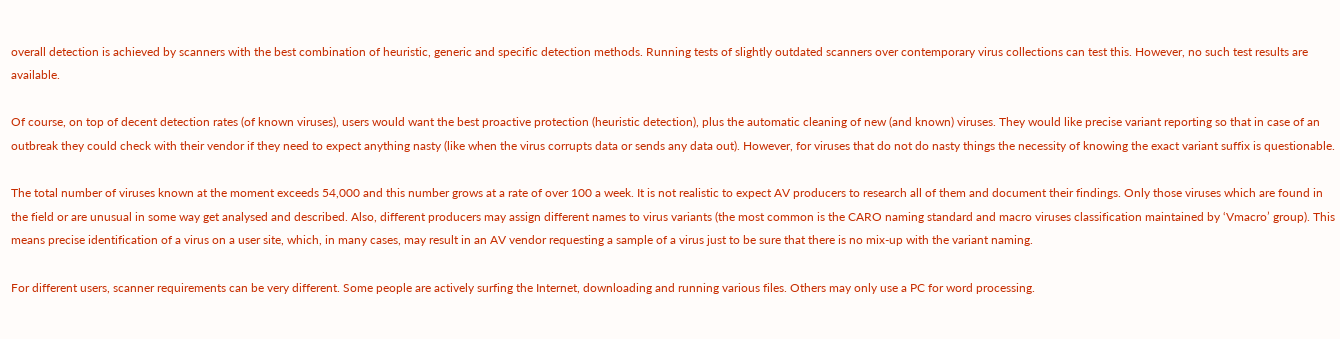overall detection is achieved by scanners with the best combination of heuristic, generic and specific detection methods. Running tests of slightly outdated scanners over contemporary virus collections can test this. However, no such test results are available.

Of course, on top of decent detection rates (of known viruses), users would want the best proactive protection (heuristic detection), plus the automatic cleaning of new (and known) viruses. They would like precise variant reporting so that in case of an outbreak they could check with their vendor if they need to expect anything nasty (like when the virus corrupts data or sends any data out). However, for viruses that do not do nasty things the necessity of knowing the exact variant suffix is questionable.

The total number of viruses known at the moment exceeds 54,000 and this number grows at a rate of over 100 a week. It is not realistic to expect AV producers to research all of them and document their findings. Only those viruses which are found in the field or are unusual in some way get analysed and described. Also, different producers may assign different names to virus variants (the most common is the CARO naming standard and macro viruses classification maintained by ‘Vmacro’ group). This means precise identification of a virus on a user site, which, in many cases, may result in an AV vendor requesting a sample of a virus just to be sure that there is no mix-up with the variant naming.

For different users, scanner requirements can be very different. Some people are actively surfing the Internet, downloading and running various files. Others may only use a PC for word processing.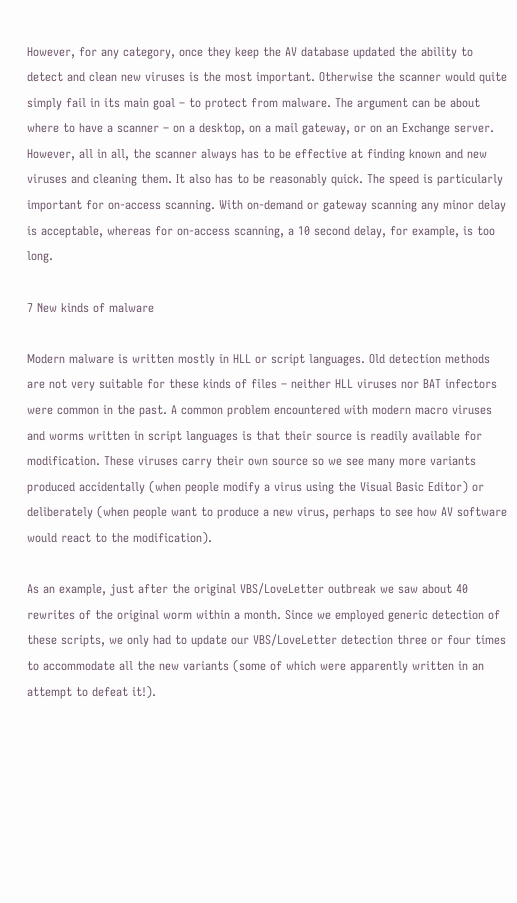However, for any category, once they keep the AV database updated the ability to detect and clean new viruses is the most important. Otherwise the scanner would quite simply fail in its main goal – to protect from malware. The argument can be about where to have a scanner – on a desktop, on a mail gateway, or on an Exchange server. However, all in all, the scanner always has to be effective at finding known and new viruses and cleaning them. It also has to be reasonably quick. The speed is particularly important for on-access scanning. With on-demand or gateway scanning any minor delay is acceptable, whereas for on-access scanning, a 10 second delay, for example, is too long.

7 New kinds of malware

Modern malware is written mostly in HLL or script languages. Old detection methods are not very suitable for these kinds of files – neither HLL viruses nor BAT infectors were common in the past. A common problem encountered with modern macro viruses and worms written in script languages is that their source is readily available for modification. These viruses carry their own source so we see many more variants produced accidentally (when people modify a virus using the Visual Basic Editor) or deliberately (when people want to produce a new virus, perhaps to see how AV software would react to the modification).

As an example, just after the original VBS/LoveLetter outbreak we saw about 40 rewrites of the original worm within a month. Since we employed generic detection of these scripts, we only had to update our VBS/LoveLetter detection three or four times to accommodate all the new variants (some of which were apparently written in an attempt to defeat it!).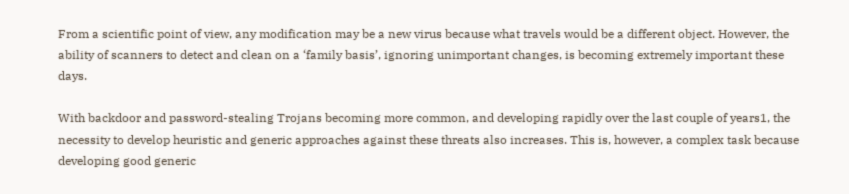From a scientific point of view, any modification may be a new virus because what travels would be a different object. However, the ability of scanners to detect and clean on a ‘family basis’, ignoring unimportant changes, is becoming extremely important these days.

With backdoor and password-stealing Trojans becoming more common, and developing rapidly over the last couple of years1, the necessity to develop heuristic and generic approaches against these threats also increases. This is, however, a complex task because developing good generic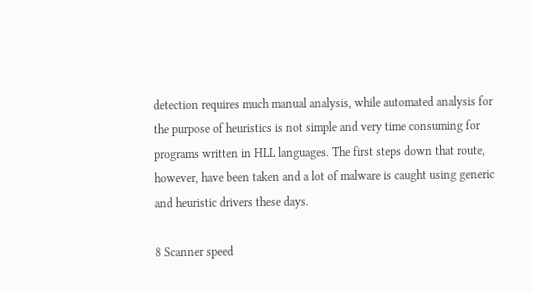detection requires much manual analysis, while automated analysis for the purpose of heuristics is not simple and very time consuming for programs written in HLL languages. The first steps down that route, however, have been taken and a lot of malware is caught using generic and heuristic drivers these days.

8 Scanner speed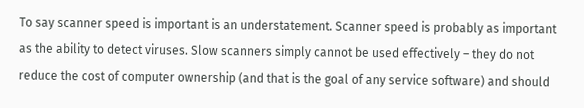To say scanner speed is important is an understatement. Scanner speed is probably as important as the ability to detect viruses. Slow scanners simply cannot be used effectively – they do not reduce the cost of computer ownership (and that is the goal of any service software) and should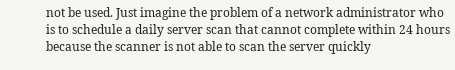not be used. Just imagine the problem of a network administrator who is to schedule a daily server scan that cannot complete within 24 hours because the scanner is not able to scan the server quickly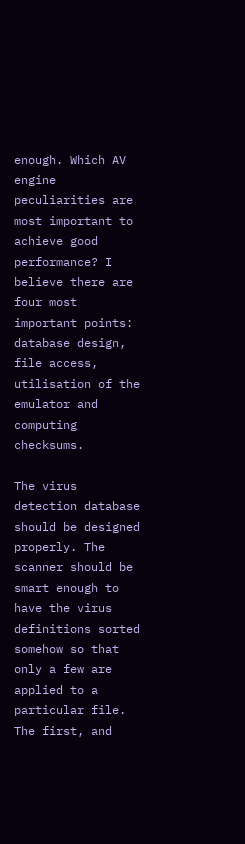enough. Which AV engine peculiarities are most important to achieve good performance? I believe there are four most important points: database design, file access, utilisation of the emulator and computing checksums.

The virus detection database should be designed properly. The scanner should be smart enough to have the virus definitions sorted somehow so that only a few are applied to a particular file. The first, and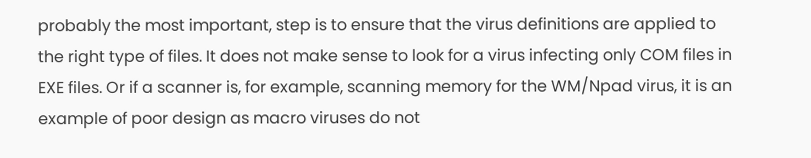probably the most important, step is to ensure that the virus definitions are applied to the right type of files. It does not make sense to look for a virus infecting only COM files in EXE files. Or if a scanner is, for example, scanning memory for the WM/Npad virus, it is an example of poor design as macro viruses do not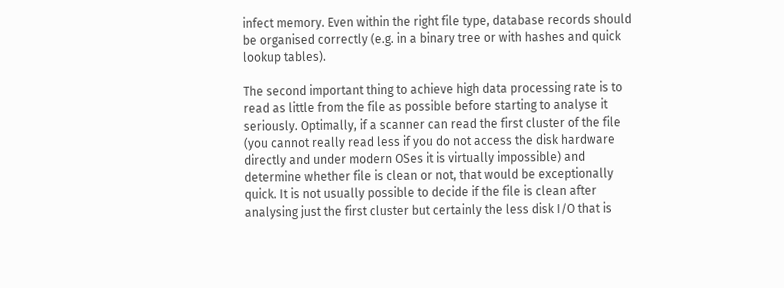infect memory. Even within the right file type, database records should be organised correctly (e.g. in a binary tree or with hashes and quick lookup tables).

The second important thing to achieve high data processing rate is to read as little from the file as possible before starting to analyse it seriously. Optimally, if a scanner can read the first cluster of the file (you cannot really read less if you do not access the disk hardware directly and under modern OSes it is virtually impossible) and determine whether file is clean or not, that would be exceptionally quick. It is not usually possible to decide if the file is clean after analysing just the first cluster but certainly the less disk I/O that is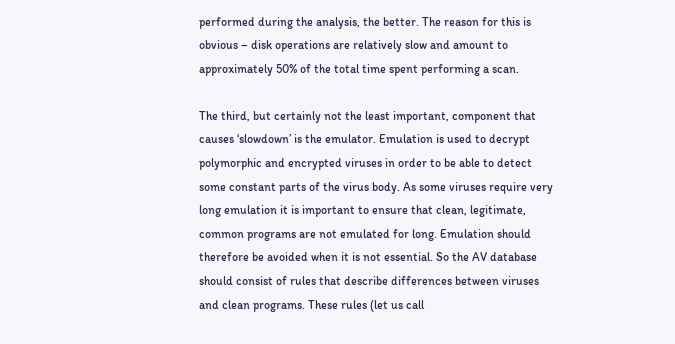performed during the analysis, the better. The reason for this is obvious – disk operations are relatively slow and amount to approximately 50% of the total time spent performing a scan.

The third, but certainly not the least important, component that causes ‘slowdown’ is the emulator. Emulation is used to decrypt polymorphic and encrypted viruses in order to be able to detect some constant parts of the virus body. As some viruses require very long emulation it is important to ensure that clean, legitimate, common programs are not emulated for long. Emulation should therefore be avoided when it is not essential. So the AV database should consist of rules that describe differences between viruses and clean programs. These rules (let us call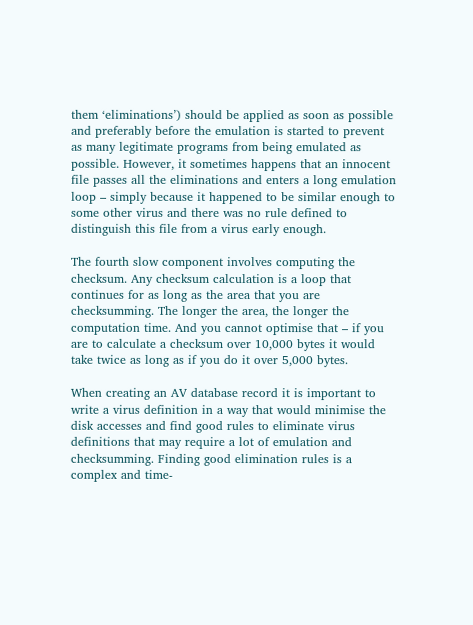them ‘eliminations’) should be applied as soon as possible and preferably before the emulation is started to prevent as many legitimate programs from being emulated as possible. However, it sometimes happens that an innocent file passes all the eliminations and enters a long emulation loop – simply because it happened to be similar enough to some other virus and there was no rule defined to distinguish this file from a virus early enough.

The fourth slow component involves computing the checksum. Any checksum calculation is a loop that continues for as long as the area that you are checksumming. The longer the area, the longer the computation time. And you cannot optimise that – if you are to calculate a checksum over 10,000 bytes it would take twice as long as if you do it over 5,000 bytes.

When creating an AV database record it is important to write a virus definition in a way that would minimise the disk accesses and find good rules to eliminate virus definitions that may require a lot of emulation and checksumming. Finding good elimination rules is a complex and time-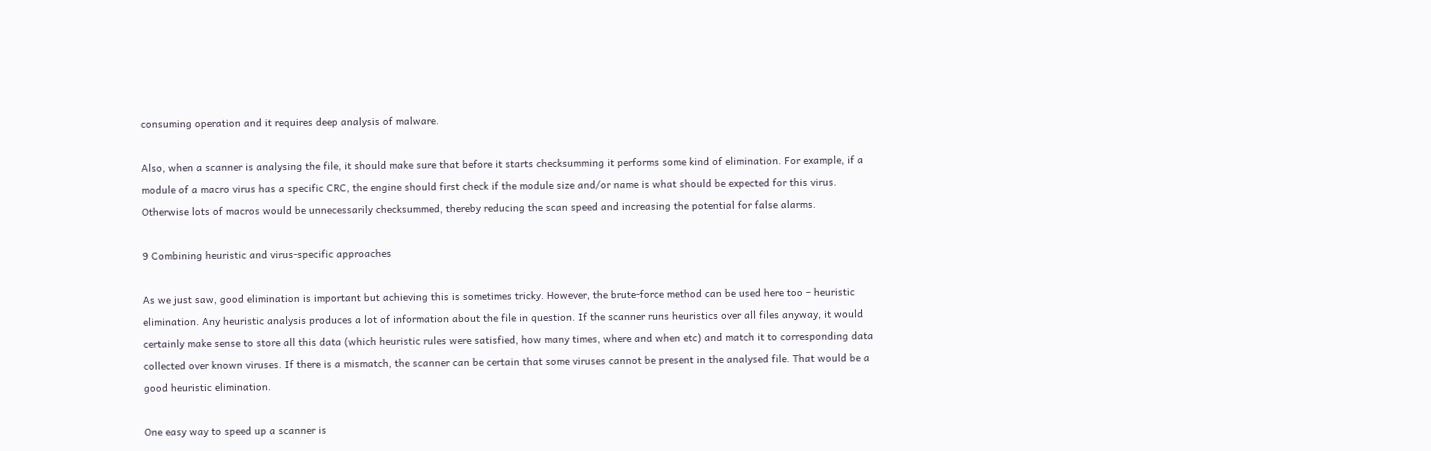consuming operation and it requires deep analysis of malware.

Also, when a scanner is analysing the file, it should make sure that before it starts checksumming it performs some kind of elimination. For example, if a module of a macro virus has a specific CRC, the engine should first check if the module size and/or name is what should be expected for this virus. Otherwise lots of macros would be unnecessarily checksummed, thereby reducing the scan speed and increasing the potential for false alarms.

9 Combining heuristic and virus-specific approaches

As we just saw, good elimination is important but achieving this is sometimes tricky. However, the brute-force method can be used here too – heuristic elimination. Any heuristic analysis produces a lot of information about the file in question. If the scanner runs heuristics over all files anyway, it would certainly make sense to store all this data (which heuristic rules were satisfied, how many times, where and when etc) and match it to corresponding data collected over known viruses. If there is a mismatch, the scanner can be certain that some viruses cannot be present in the analysed file. That would be a good heuristic elimination.

One easy way to speed up a scanner is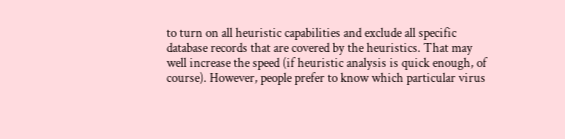to turn on all heuristic capabilities and exclude all specific database records that are covered by the heuristics. That may well increase the speed (if heuristic analysis is quick enough, of course). However, people prefer to know which particular virus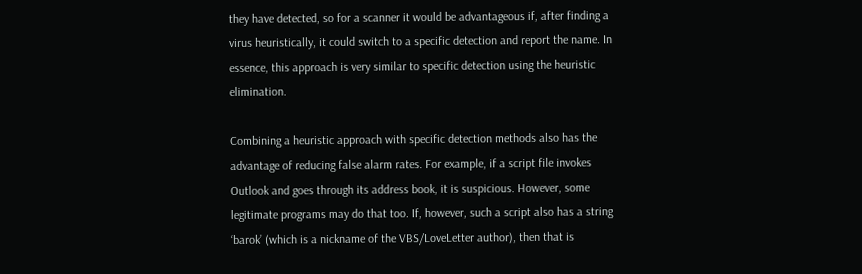they have detected, so for a scanner it would be advantageous if, after finding a virus heuristically, it could switch to a specific detection and report the name. In essence, this approach is very similar to specific detection using the heuristic elimination.

Combining a heuristic approach with specific detection methods also has the advantage of reducing false alarm rates. For example, if a script file invokes Outlook and goes through its address book, it is suspicious. However, some legitimate programs may do that too. If, however, such a script also has a string ‘barok’ (which is a nickname of the VBS/LoveLetter author), then that is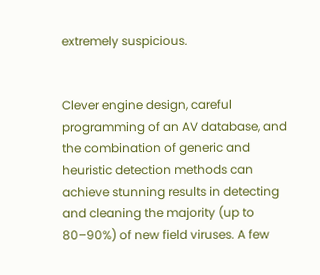extremely suspicious.


Clever engine design, careful programming of an AV database, and the combination of generic and heuristic detection methods can achieve stunning results in detecting and cleaning the majority (up to 80–90%) of new field viruses. A few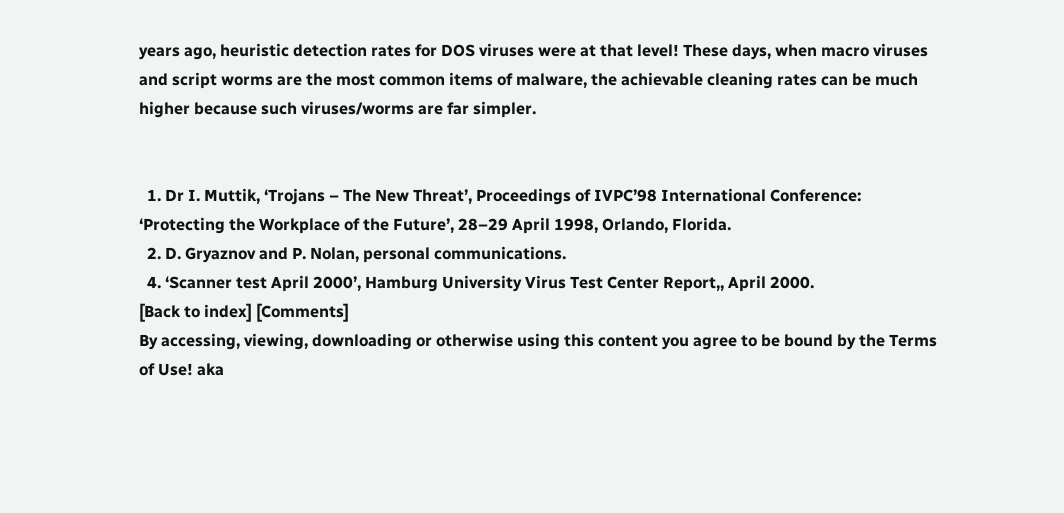years ago, heuristic detection rates for DOS viruses were at that level! These days, when macro viruses and script worms are the most common items of malware, the achievable cleaning rates can be much higher because such viruses/worms are far simpler.


  1. Dr I. Muttik, ‘Trojans – The New Threat’, Proceedings of IVPC’98 International Conference: ‘Protecting the Workplace of the Future’, 28–29 April 1998, Orlando, Florida.
  2. D. Gryaznov and P. Nolan, personal communications.
  4. ‘Scanner test April 2000’, Hamburg University Virus Test Center Report,, April 2000.
[Back to index] [Comments]
By accessing, viewing, downloading or otherwise using this content you agree to be bound by the Terms of Use! aka